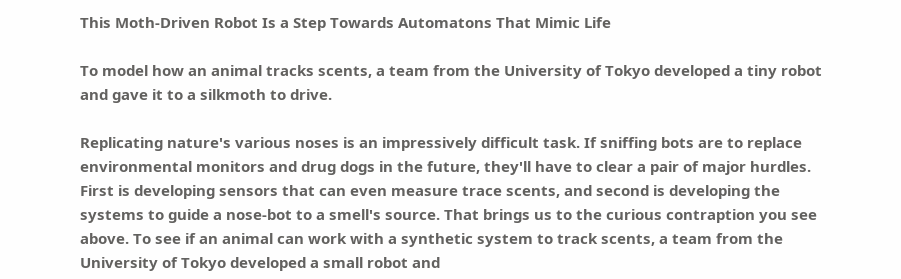This Moth-Driven Robot Is a Step Towards Automatons That Mimic Life

To model how an animal tracks scents, a team from the University of Tokyo developed a tiny robot and gave it to a silkmoth to drive.

Replicating nature's various noses is an impressively difficult task. If sniffing bots are to replace environmental monitors and drug dogs in the future, they'll have to clear a pair of major hurdles. First is developing sensors that can even measure trace scents, and second is developing the systems to guide a nose-bot to a smell's source. That brings us to the curious contraption you see above. To see if an animal can work with a synthetic system to track scents, a team from the University of Tokyo developed a small robot and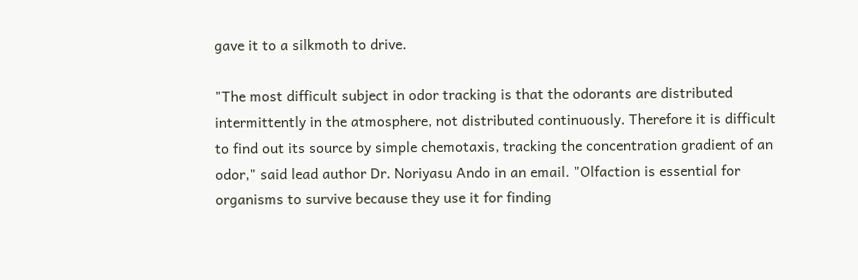gave it to a silkmoth to drive.

"The most difficult subject in odor tracking is that the odorants are distributed intermittently in the atmosphere, not distributed continuously. Therefore it is difficult to find out its source by simple chemotaxis, tracking the concentration gradient of an odor," said lead author Dr. Noriyasu Ando in an email. "Olfaction is essential for organisms to survive because they use it for finding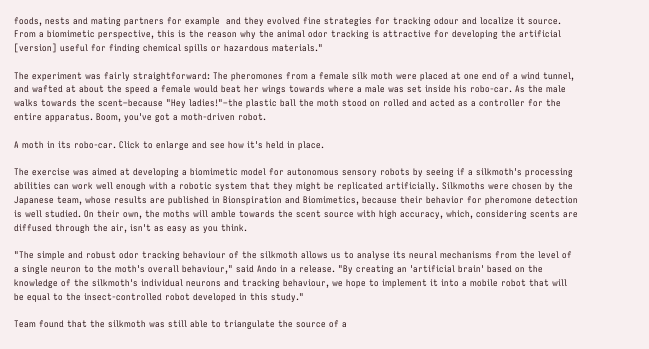foods, nests and mating partners for example  and they evolved fine strategies for tracking odour and localize it source. From a biomimetic perspective, this is the reason why the animal odor tracking is attractive for developing the artificial [version] useful for finding chemical spills or hazardous materials."

The experiment was fairly straightforward: The pheromones from a female silk moth were placed at one end of a wind tunnel, and wafted at about the speed a female would beat her wings towards where a male was set inside his robo-car. As the male walks towards the scent–because "Hey ladies!"–the plastic ball the moth stood on rolled and acted as a controller for the entire apparatus. Boom, you've got a moth-driven robot.

A moth in its robo-car. Click to enlarge and see how it's held in place.

The exercise was aimed at developing a biomimetic model for autonomous sensory robots by seeing if a silkmoth's processing abilities can work well enough with a robotic system that they might be replicated artificially. Silkmoths were chosen by the Japanese team, whose results are published in Bionspiration and Biomimetics, because their behavior for pheromone detection is well studied. On their own, the moths will amble towards the scent source with high accuracy, which, considering scents are diffused through the air, isn't as easy as you think.

"The simple and robust odor tracking behaviour of the silkmoth allows us to analyse its neural mechanisms from the level of a single neuron to the moth's overall behaviour," said Ando in a release. "By creating an 'artificial brain' based on the knowledge of the silkmoth's individual neurons and tracking behaviour, we hope to implement it into a mobile robot that will be equal to the insect-controlled robot developed in this study."

Team found that the silkmoth was still able to triangulate the source of a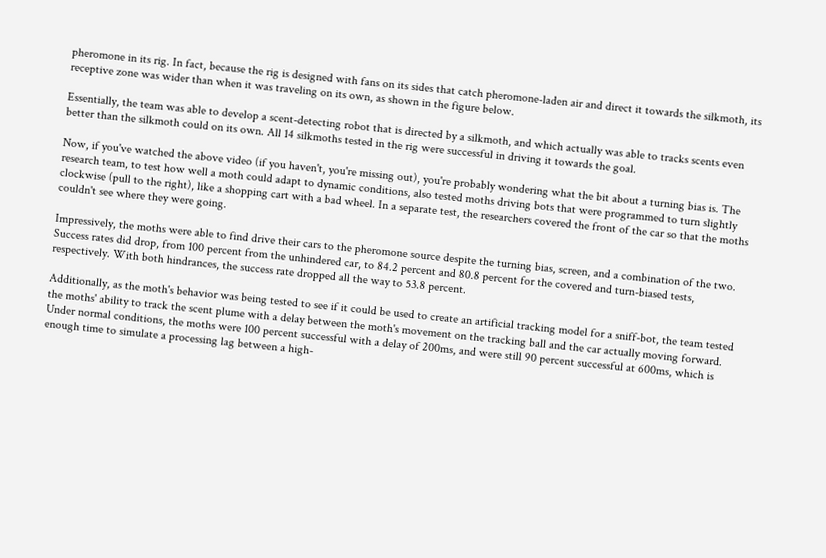pheromone in its rig. In fact, because the rig is designed with fans on its sides that catch pheromone-laden air and direct it towards the silkmoth, its receptive zone was wider than when it was traveling on its own, as shown in the figure below.

Essentially, the team was able to develop a scent-detecting robot that is directed by a silkmoth, and which actually was able to tracks scents even better than the silkmoth could on its own. All 14 silkmoths tested in the rig were successful in driving it towards the goal.

Now, if you've watched the above video (if you haven't, you're missing out), you're probably wondering what the bit about a turning bias is. The research team, to test how well a moth could adapt to dynamic conditions, also tested moths driving bots that were programmed to turn slightly clockwise (pull to the right), like a shopping cart with a bad wheel. In a separate test, the researchers covered the front of the car so that the moths couldn't see where they were going.

Impressively, the moths were able to find drive their cars to the pheromone source despite the turning bias, screen, and a combination of the two. Success rates did drop, from 100 percent from the unhindered car, to 84.2 percent and 80.8 percent for the covered and turn-biased tests, respectively. With both hindrances, the success rate dropped all the way to 53.8 percent.

Additionally, as the moth's behavior was being tested to see if it could be used to create an artificial tracking model for a sniff-bot, the team tested the moths' ability to track the scent plume with a delay between the moth's movement on the tracking ball and the car actually moving forward. Under normal conditions, the moths were 100 percent successful with a delay of 200ms, and were still 90 percent successful at 600ms, which is enough time to simulate a processing lag between a high-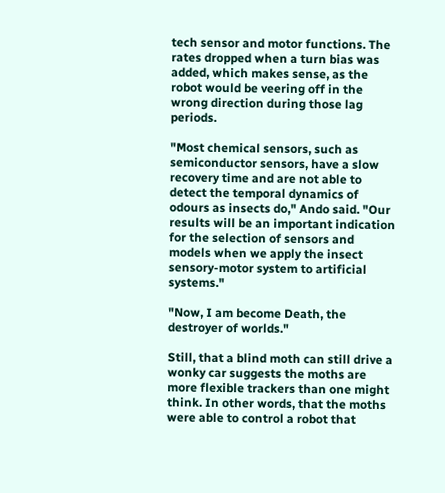tech sensor and motor functions. The rates dropped when a turn bias was added, which makes sense, as the robot would be veering off in the wrong direction during those lag periods.

"Most chemical sensors, such as semiconductor sensors, have a slow recovery time and are not able to detect the temporal dynamics of odours as insects do," Ando said. "Our results will be an important indication for the selection of sensors and models when we apply the insect sensory-motor system to artificial systems."

"Now, I am become Death, the destroyer of worlds."

Still, that a blind moth can still drive a wonky car suggests the moths are more flexible trackers than one might think. In other words, that the moths were able to control a robot that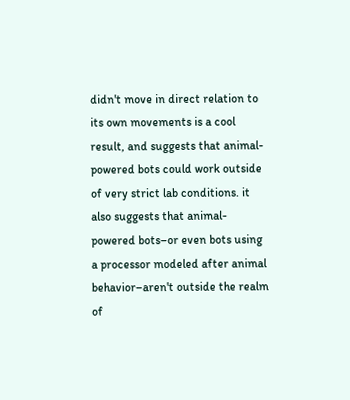didn't move in direct relation to its own movements is a cool result, and suggests that animal-powered bots could work outside of very strict lab conditions. it also suggests that animal-powered bots–or even bots using a processor modeled after animal behavior–aren't outside the realm of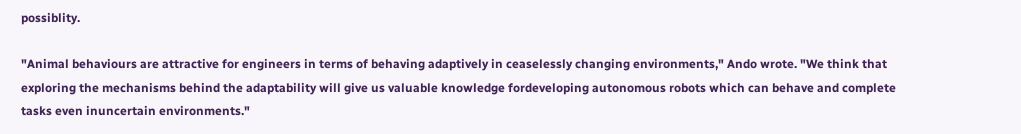possiblity.

"Animal behaviours are attractive for engineers in terms of behaving adaptively in ceaselessly changing environments," Ando wrote. "We think that exploring the mechanisms behind the adaptability will give us valuable knowledge fordeveloping autonomous robots which can behave and complete tasks even inuncertain environments."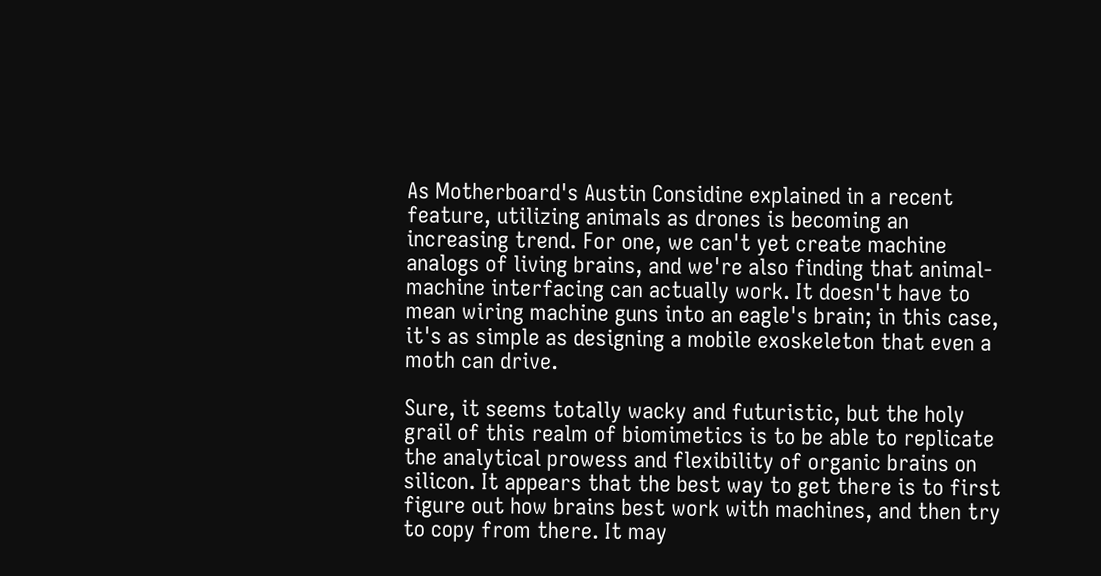As Motherboard's Austin Considine explained in a recent feature, utilizing animals as drones is becoming an increasing trend. For one, we can't yet create machine analogs of living brains, and we're also finding that animal-machine interfacing can actually work. It doesn't have to mean wiring machine guns into an eagle's brain; in this case, it's as simple as designing a mobile exoskeleton that even a moth can drive.

Sure, it seems totally wacky and futuristic, but the holy grail of this realm of biomimetics is to be able to replicate the analytical prowess and flexibility of organic brains on silicon. It appears that the best way to get there is to first figure out how brains best work with machines, and then try to copy from there. It may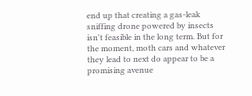end up that creating a gas-leak sniffing drone powered by insects isn't feasible in the long term. But for the moment, moth cars and whatever they lead to next do appear to be a promising avenue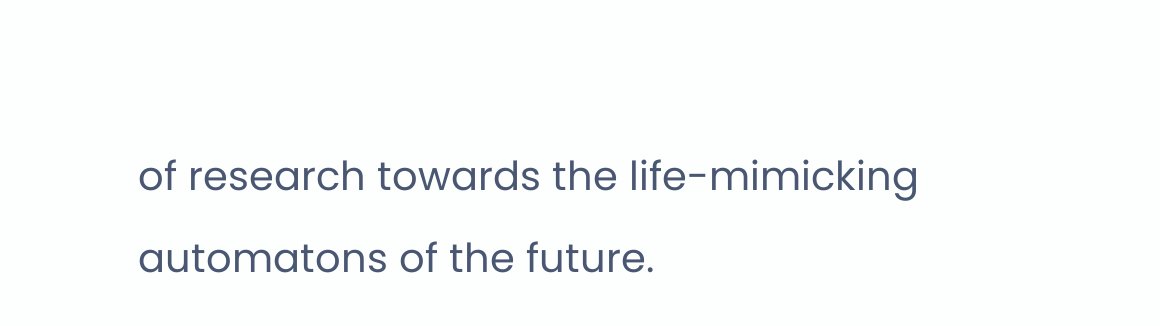of research towards the life-mimicking automatons of the future.